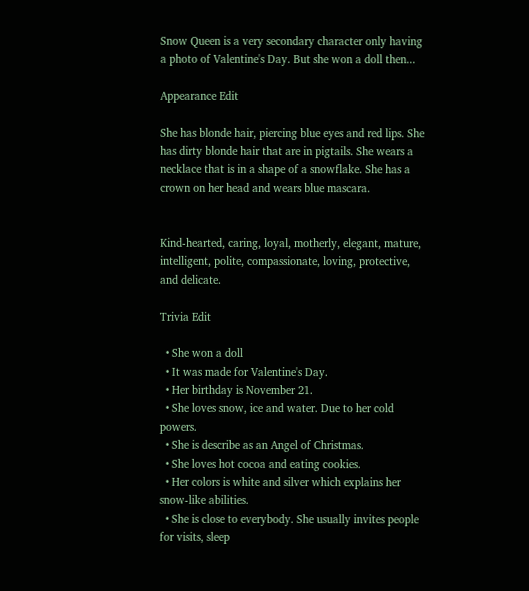Snow Queen is a very secondary character only having a photo of Valentine's Day. But she won a doll then...

Appearance Edit

She has blonde hair, piercing blue eyes and red lips. She has dirty blonde hair that are in pigtails. She wears a necklace that is in a shape of a snowflake. She has a crown on her head and wears blue mascara.


Kind-hearted, caring, loyal, motherly, elegant, mature, intelligent, polite, compassionate, loving, protective, and delicate.

Trivia Edit

  • She won a doll
  • It was made for Valentine's Day.
  • Her birthday is November 21.
  • She loves snow, ice and water. Due to her cold powers.
  • She is describe as an Angel of Christmas.
  • She loves hot cocoa and eating cookies.
  • Her colors is white and silver which explains her snow-like abilities.
  • She is close to everybody. She usually invites people for visits, sleep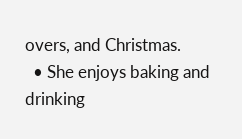overs, and Christmas.
  • She enjoys baking and drinking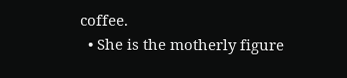coffee.
  • She is the motherly figure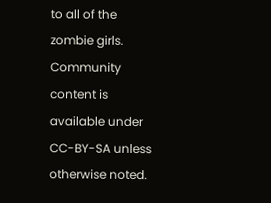to all of the zombie girls.
Community content is available under CC-BY-SA unless otherwise noted.